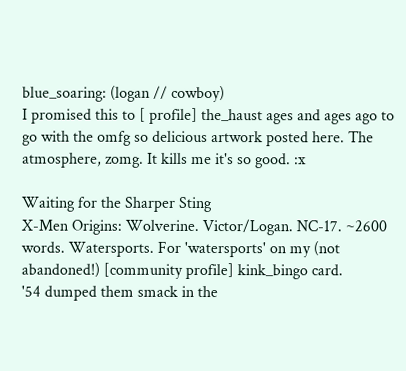blue_soaring: (logan // cowboy)
I promised this to [ profile] the_haust ages and ages ago to go with the omfg so delicious artwork posted here. The atmosphere, zomg. It kills me it's so good. :x

Waiting for the Sharper Sting
X-Men Origins: Wolverine. Victor/Logan. NC-17. ~2600 words. Watersports. For 'watersports' on my (not abandoned!) [community profile] kink_bingo card.
'54 dumped them smack in the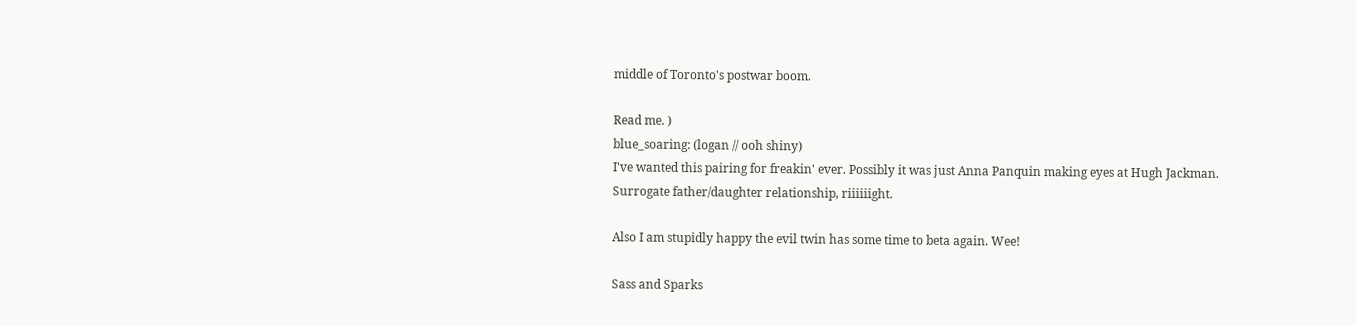middle of Toronto's postwar boom.

Read me. )
blue_soaring: (logan // ooh shiny)
I've wanted this pairing for freakin' ever. Possibly it was just Anna Panquin making eyes at Hugh Jackman. Surrogate father/daughter relationship, riiiiiight.

Also I am stupidly happy the evil twin has some time to beta again. Wee!

Sass and Sparks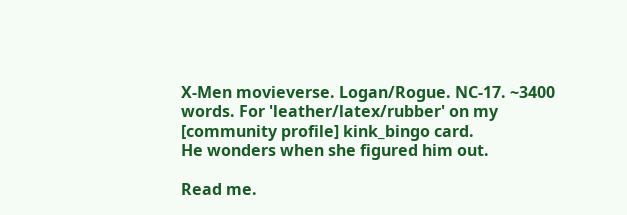X-Men movieverse. Logan/Rogue. NC-17. ~3400 words. For 'leather/latex/rubber' on my [community profile] kink_bingo card.
He wonders when she figured him out.

Read me.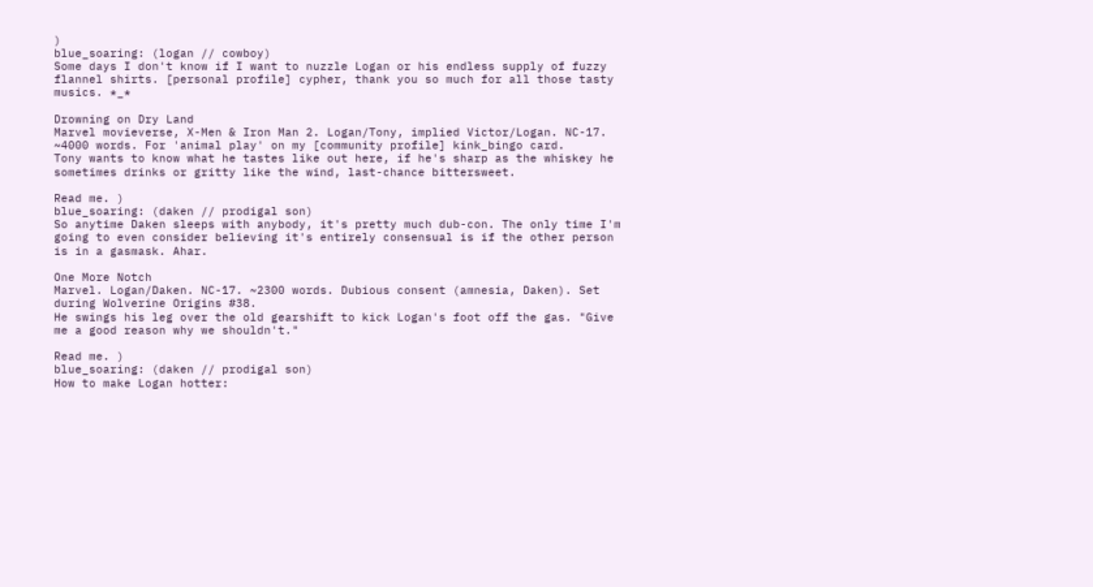)
blue_soaring: (logan // cowboy)
Some days I don't know if I want to nuzzle Logan or his endless supply of fuzzy flannel shirts. [personal profile] cypher, thank you so much for all those tasty musics. *_*

Drowning on Dry Land
Marvel movieverse, X-Men & Iron Man 2. Logan/Tony, implied Victor/Logan. NC-17. ~4000 words. For 'animal play' on my [community profile] kink_bingo card.
Tony wants to know what he tastes like out here, if he's sharp as the whiskey he sometimes drinks or gritty like the wind, last-chance bittersweet.

Read me. )
blue_soaring: (daken // prodigal son)
So anytime Daken sleeps with anybody, it's pretty much dub-con. The only time I'm going to even consider believing it's entirely consensual is if the other person is in a gasmask. Ahar.

One More Notch
Marvel. Logan/Daken. NC-17. ~2300 words. Dubious consent (amnesia, Daken). Set during Wolverine Origins #38.
He swings his leg over the old gearshift to kick Logan's foot off the gas. "Give me a good reason why we shouldn't."

Read me. )
blue_soaring: (daken // prodigal son)
How to make Logan hotter: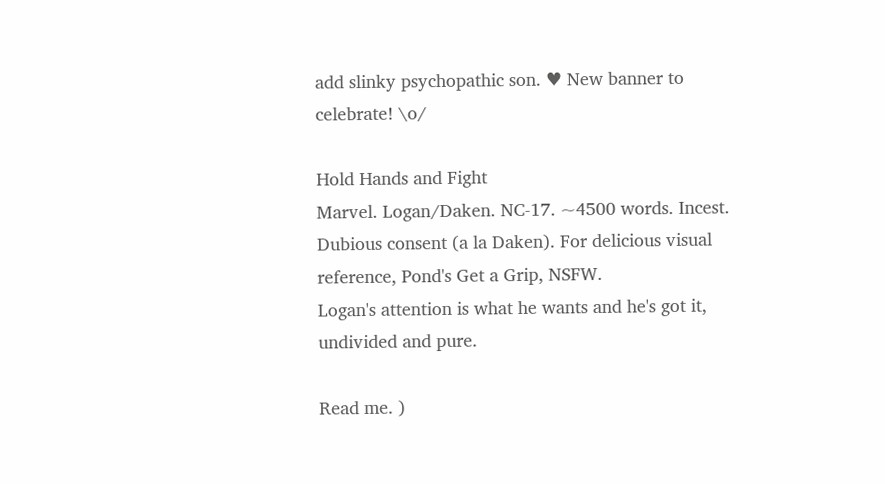add slinky psychopathic son. ♥ New banner to celebrate! \o/

Hold Hands and Fight
Marvel. Logan/Daken. NC-17. ~4500 words. Incest. Dubious consent (a la Daken). For delicious visual reference, Pond's Get a Grip, NSFW.
Logan's attention is what he wants and he's got it, undivided and pure.

Read me. )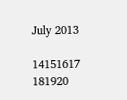July 2013

14151617 181920